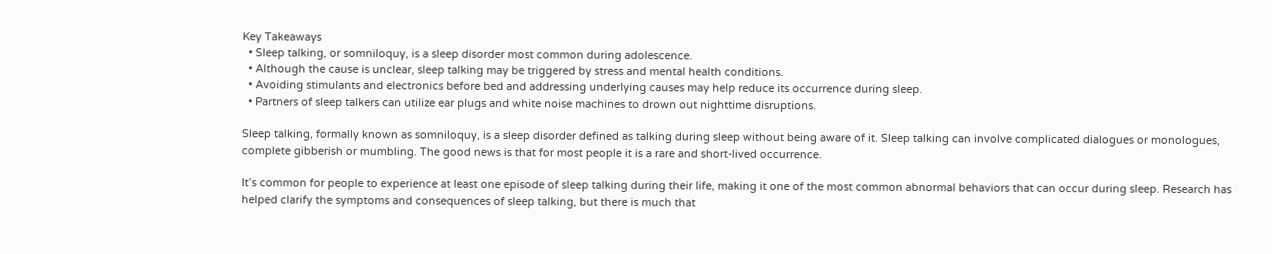Key Takeaways
  • Sleep talking, or somniloquy, is a sleep disorder most common during adolescence.
  • Although the cause is unclear, sleep talking may be triggered by stress and mental health conditions.
  • Avoiding stimulants and electronics before bed and addressing underlying causes may help reduce its occurrence during sleep.
  • Partners of sleep talkers can utilize ear plugs and white noise machines to drown out nighttime disruptions.

Sleep talking, formally known as somniloquy, is a sleep disorder defined as talking during sleep without being aware of it. Sleep talking can involve complicated dialogues or monologues, complete gibberish or mumbling. The good news is that for most people it is a rare and short-lived occurrence.

It’s common for people to experience at least one episode of sleep talking during their life, making it one of the most common abnormal behaviors that can occur during sleep. Research has helped clarify the symptoms and consequences of sleep talking, but there is much that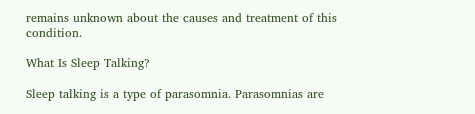remains unknown about the causes and treatment of this condition.

What Is Sleep Talking?

Sleep talking is a type of parasomnia. Parasomnias are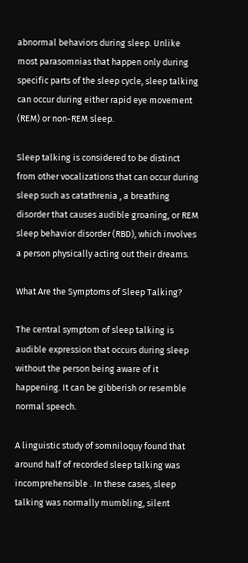abnormal behaviors during sleep. Unlike most parasomnias that happen only during specific parts of the sleep cycle, sleep talking can occur during either rapid eye movement (REM) or non-REM sleep.

Sleep talking is considered to be distinct from other vocalizations that can occur during sleep such as catathrenia , a breathing disorder that causes audible groaning, or REM sleep behavior disorder (RBD), which involves a person physically acting out their dreams.

What Are the Symptoms of Sleep Talking?

The central symptom of sleep talking is audible expression that occurs during sleep without the person being aware of it happening. It can be gibberish or resemble normal speech.

A linguistic study of somniloquy found that around half of recorded sleep talking was incomprehensible . In these cases, sleep talking was normally mumbling, silent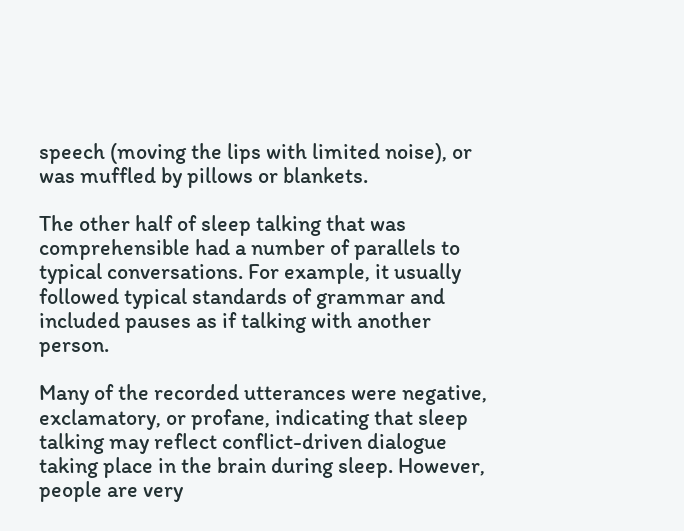speech (moving the lips with limited noise), or was muffled by pillows or blankets.

The other half of sleep talking that was comprehensible had a number of parallels to typical conversations. For example, it usually followed typical standards of grammar and included pauses as if talking with another person.

Many of the recorded utterances were negative, exclamatory, or profane, indicating that sleep talking may reflect conflict-driven dialogue taking place in the brain during sleep. However, people are very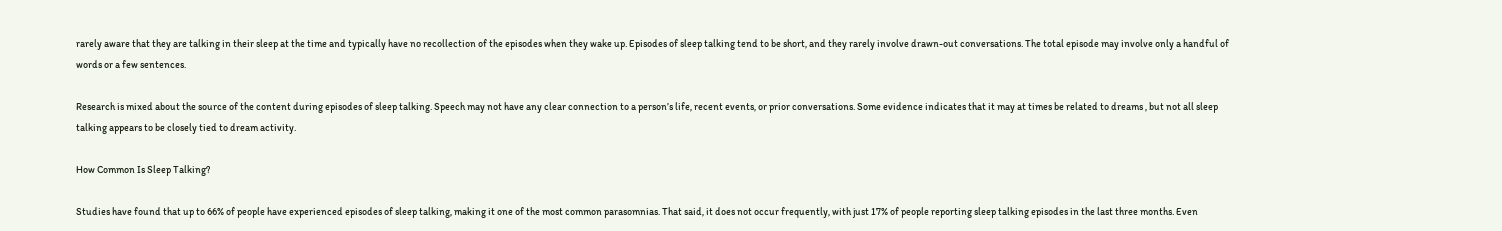rarely aware that they are talking in their sleep at the time and typically have no recollection of the episodes when they wake up. Episodes of sleep talking tend to be short, and they rarely involve drawn-out conversations. The total episode may involve only a handful of words or a few sentences.

Research is mixed about the source of the content during episodes of sleep talking. Speech may not have any clear connection to a person’s life, recent events, or prior conversations. Some evidence indicates that it may at times be related to dreams , but not all sleep talking appears to be closely tied to dream activity.

How Common Is Sleep Talking?

Studies have found that up to 66% of people have experienced episodes of sleep talking, making it one of the most common parasomnias. That said, it does not occur frequently, with just 17% of people reporting sleep talking episodes in the last three months. Even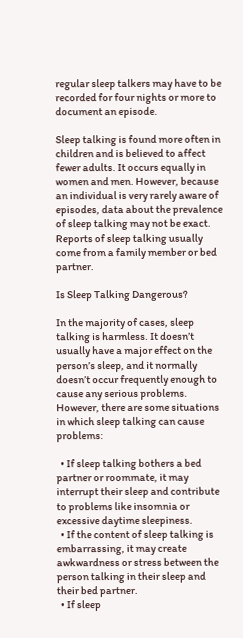regular sleep talkers may have to be recorded for four nights or more to document an episode.

Sleep talking is found more often in children and is believed to affect fewer adults. It occurs equally in women and men. However, because an individual is very rarely aware of episodes, data about the prevalence of sleep talking may not be exact. Reports of sleep talking usually come from a family member or bed partner.

Is Sleep Talking Dangerous?

In the majority of cases, sleep talking is harmless. It doesn’t usually have a major effect on the person’s sleep, and it normally doesn’t occur frequently enough to cause any serious problems. However, there are some situations in which sleep talking can cause problems:

  • If sleep talking bothers a bed partner or roommate, it may interrupt their sleep and contribute to problems like insomnia or excessive daytime sleepiness.
  • If the content of sleep talking is embarrassing, it may create awkwardness or stress between the person talking in their sleep and their bed partner.
  • If sleep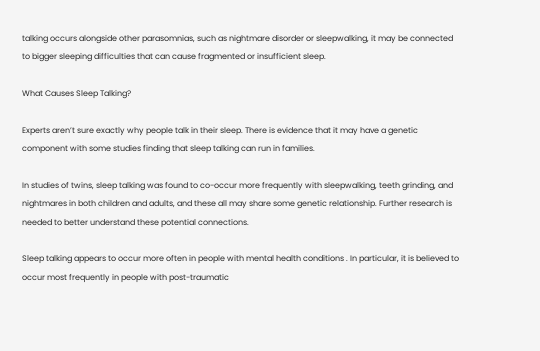talking occurs alongside other parasomnias, such as nightmare disorder or sleepwalking, it may be connected to bigger sleeping difficulties that can cause fragmented or insufficient sleep.

What Causes Sleep Talking?

Experts aren’t sure exactly why people talk in their sleep. There is evidence that it may have a genetic component with some studies finding that sleep talking can run in families.

In studies of twins, sleep talking was found to co-occur more frequently with sleepwalking, teeth grinding, and nightmares in both children and adults, and these all may share some genetic relationship. Further research is needed to better understand these potential connections.

Sleep talking appears to occur more often in people with mental health conditions . In particular, it is believed to occur most frequently in people with post-traumatic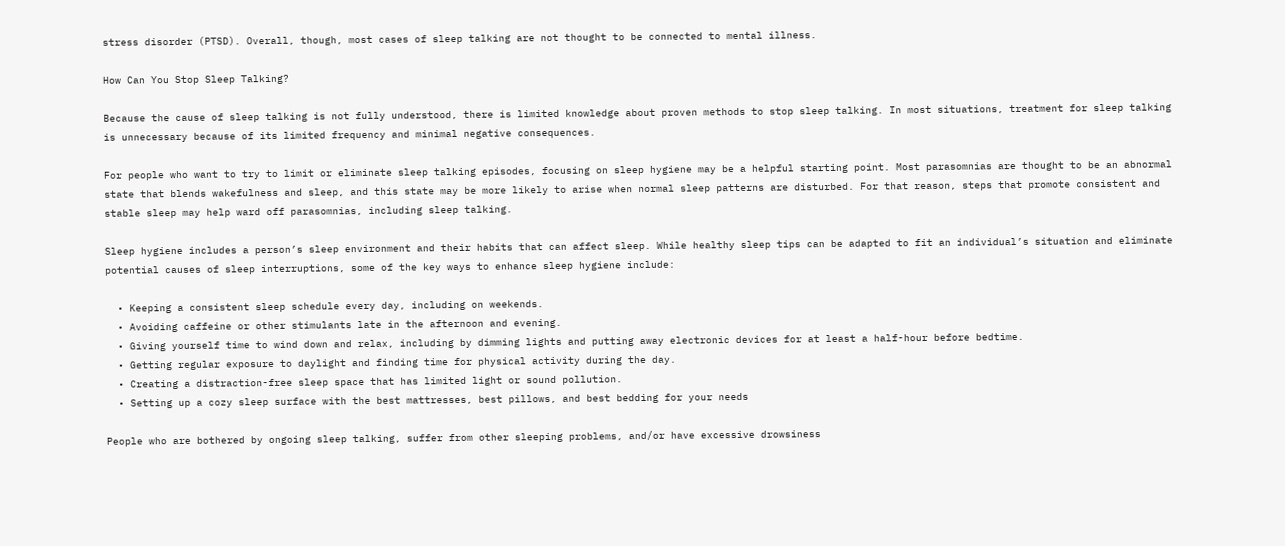stress disorder (PTSD). Overall, though, most cases of sleep talking are not thought to be connected to mental illness.

How Can You Stop Sleep Talking?

Because the cause of sleep talking is not fully understood, there is limited knowledge about proven methods to stop sleep talking. In most situations, treatment for sleep talking is unnecessary because of its limited frequency and minimal negative consequences.

For people who want to try to limit or eliminate sleep talking episodes, focusing on sleep hygiene may be a helpful starting point. Most parasomnias are thought to be an abnormal state that blends wakefulness and sleep, and this state may be more likely to arise when normal sleep patterns are disturbed. For that reason, steps that promote consistent and stable sleep may help ward off parasomnias, including sleep talking.

Sleep hygiene includes a person’s sleep environment and their habits that can affect sleep. While healthy sleep tips can be adapted to fit an individual’s situation and eliminate potential causes of sleep interruptions, some of the key ways to enhance sleep hygiene include:

  • Keeping a consistent sleep schedule every day, including on weekends.
  • Avoiding caffeine or other stimulants late in the afternoon and evening.
  • Giving yourself time to wind down and relax, including by dimming lights and putting away electronic devices for at least a half-hour before bedtime.
  • Getting regular exposure to daylight and finding time for physical activity during the day.
  • Creating a distraction-free sleep space that has limited light or sound pollution.
  • Setting up a cozy sleep surface with the best mattresses, best pillows, and best bedding for your needs

People who are bothered by ongoing sleep talking, suffer from other sleeping problems, and/or have excessive drowsiness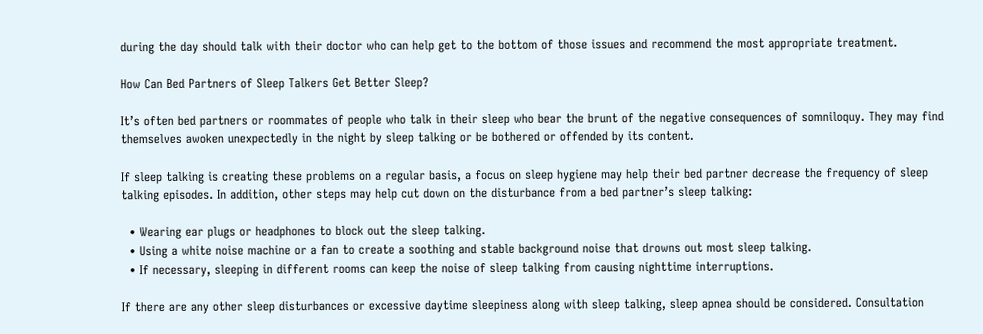during the day should talk with their doctor who can help get to the bottom of those issues and recommend the most appropriate treatment.

How Can Bed Partners of Sleep Talkers Get Better Sleep?

It’s often bed partners or roommates of people who talk in their sleep who bear the brunt of the negative consequences of somniloquy. They may find themselves awoken unexpectedly in the night by sleep talking or be bothered or offended by its content.

If sleep talking is creating these problems on a regular basis, a focus on sleep hygiene may help their bed partner decrease the frequency of sleep talking episodes. In addition, other steps may help cut down on the disturbance from a bed partner’s sleep talking:

  • Wearing ear plugs or headphones to block out the sleep talking.
  • Using a white noise machine or a fan to create a soothing and stable background noise that drowns out most sleep talking.
  • If necessary, sleeping in different rooms can keep the noise of sleep talking from causing nighttime interruptions.

If there are any other sleep disturbances or excessive daytime sleepiness along with sleep talking, sleep apnea should be considered. Consultation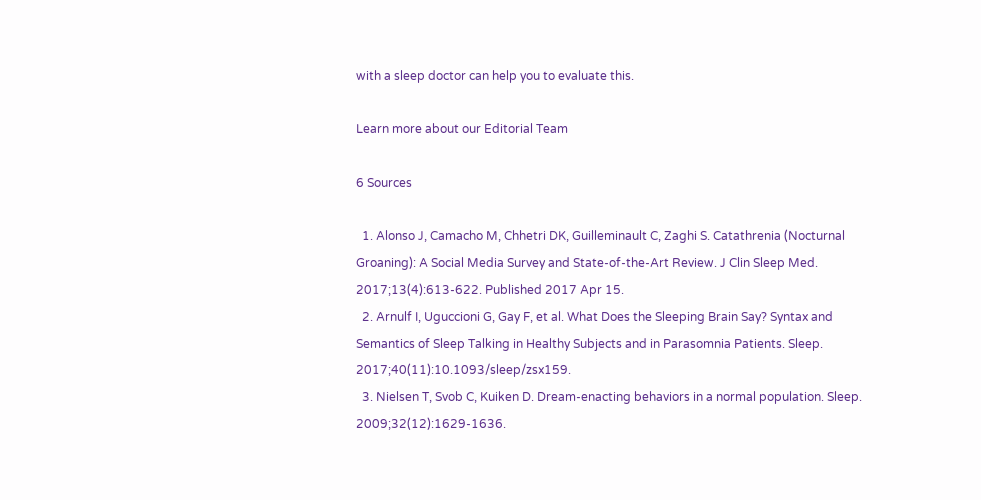with a sleep doctor can help you to evaluate this.

Learn more about our Editorial Team

6 Sources

  1. Alonso J, Camacho M, Chhetri DK, Guilleminault C, Zaghi S. Catathrenia (Nocturnal Groaning): A Social Media Survey and State-of-the-Art Review. J Clin Sleep Med. 2017;13(4):613-622. Published 2017 Apr 15.
  2. Arnulf I, Uguccioni G, Gay F, et al. What Does the Sleeping Brain Say? Syntax and Semantics of Sleep Talking in Healthy Subjects and in Parasomnia Patients. Sleep. 2017;40(11):10.1093/sleep/zsx159.
  3. Nielsen T, Svob C, Kuiken D. Dream-enacting behaviors in a normal population. Sleep. 2009;32(12):1629-1636.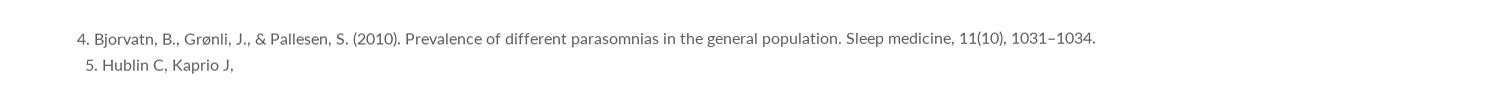4. Bjorvatn, B., Grønli, J., & Pallesen, S. (2010). Prevalence of different parasomnias in the general population. Sleep medicine, 11(10), 1031–1034.
  5. Hublin C, Kaprio J,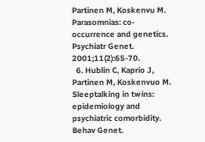Partinen M, Koskenvu M. Parasomnias: co-occurrence and genetics. Psychiatr Genet. 2001;11(2):65-70.
  6. Hublin C, Kaprio J, Partinen M, Koskenvuo M. Sleeptalking in twins: epidemiology and psychiatric comorbidity. Behav Genet.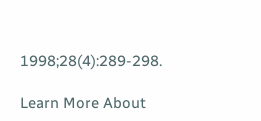1998;28(4):289-298.

Learn More About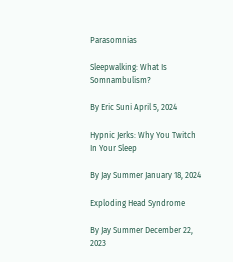Parasomnias

Sleepwalking: What Is Somnambulism?

By Eric Suni April 5, 2024

Hypnic Jerks: Why You Twitch In Your Sleep

By Jay Summer January 18, 2024

Exploding Head Syndrome

By Jay Summer December 22, 2023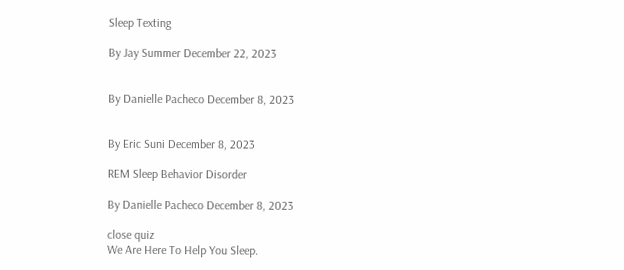Sleep Texting

By Jay Summer December 22, 2023


By Danielle Pacheco December 8, 2023


By Eric Suni December 8, 2023

REM Sleep Behavior Disorder

By Danielle Pacheco December 8, 2023

close quiz
We Are Here To Help You Sleep.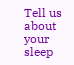Tell us about your sleep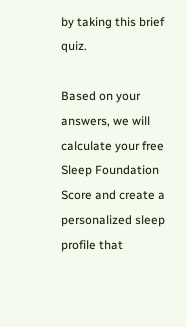by taking this brief quiz.

Based on your answers, we will calculate your free Sleep Foundation Score and create a personalized sleep profile that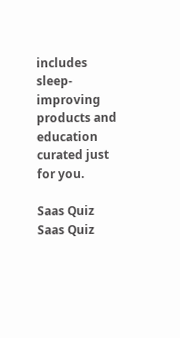includes sleep-improving products and education curated just for you.

Saas Quiz Saas Quiz